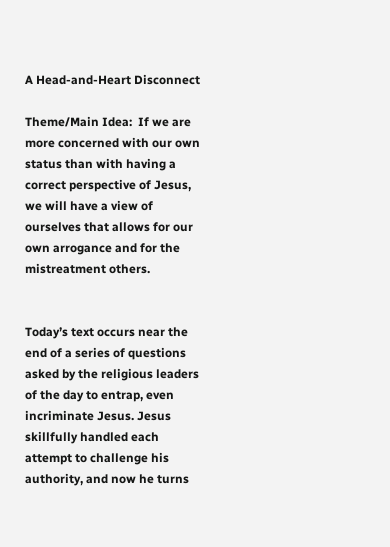A Head-and-Heart Disconnect

Theme/Main Idea:  If we are more concerned with our own status than with having a correct perspective of Jesus, we will have a view of ourselves that allows for our own arrogance and for the mistreatment others.


Today’s text occurs near the end of a series of questions asked by the religious leaders of the day to entrap, even incriminate Jesus. Jesus skillfully handled each attempt to challenge his authority, and now he turns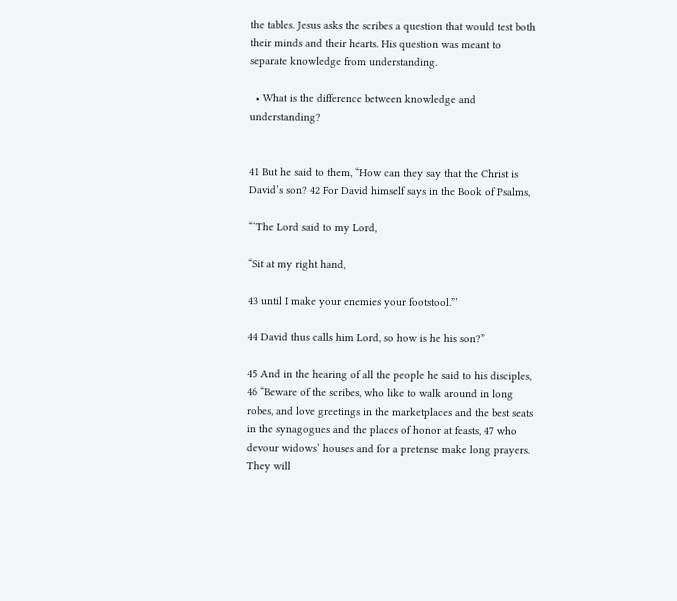the tables. Jesus asks the scribes a question that would test both their minds and their hearts. His question was meant to separate knowledge from understanding.

  • What is the difference between knowledge and understanding?


41 But he said to them, “How can they say that the Christ is David’s son? 42 For David himself says in the Book of Psalms,

“‘The Lord said to my Lord,

“Sit at my right hand,

43 until I make your enemies your footstool.”’

44 David thus calls him Lord, so how is he his son?”

45 And in the hearing of all the people he said to his disciples, 46 “Beware of the scribes, who like to walk around in long robes, and love greetings in the marketplaces and the best seats in the synagogues and the places of honor at feasts, 47 who devour widows’ houses and for a pretense make long prayers. They will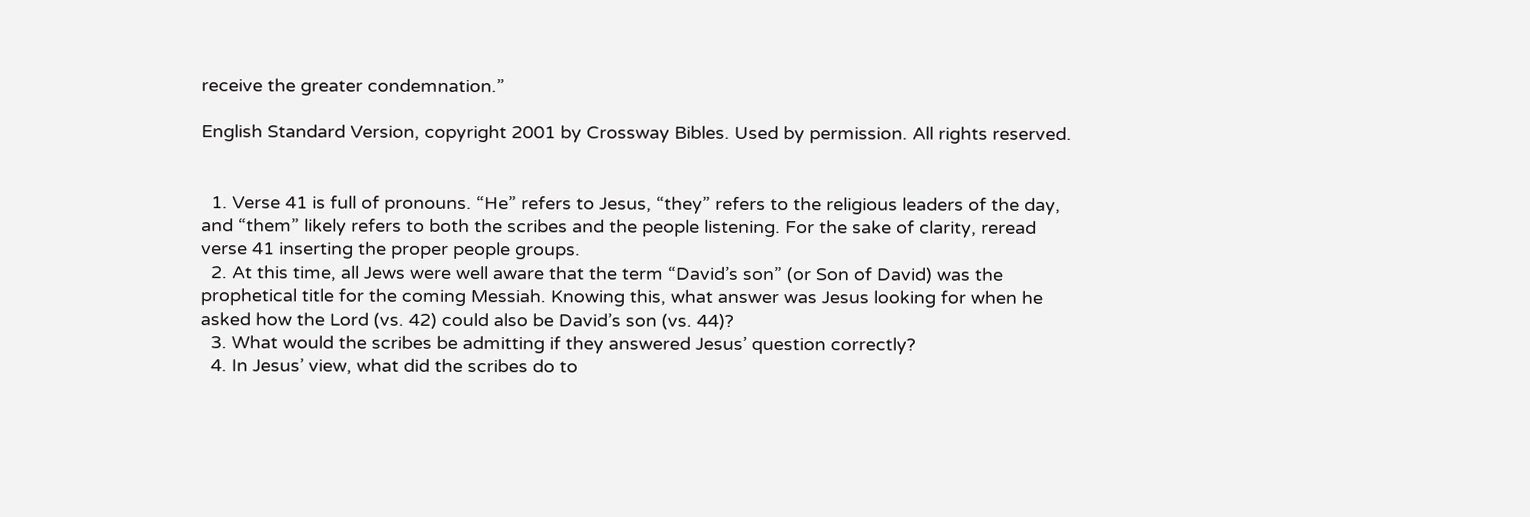receive the greater condemnation.”

English Standard Version, copyright 2001 by Crossway Bibles. Used by permission. All rights reserved.


  1. Verse 41 is full of pronouns. “He” refers to Jesus, “they” refers to the religious leaders of the day, and “them” likely refers to both the scribes and the people listening. For the sake of clarity, reread verse 41 inserting the proper people groups.
  2. At this time, all Jews were well aware that the term “David’s son” (or Son of David) was the prophetical title for the coming Messiah. Knowing this, what answer was Jesus looking for when he asked how the Lord (vs. 42) could also be David’s son (vs. 44)?
  3. What would the scribes be admitting if they answered Jesus’ question correctly?
  4. In Jesus’ view, what did the scribes do to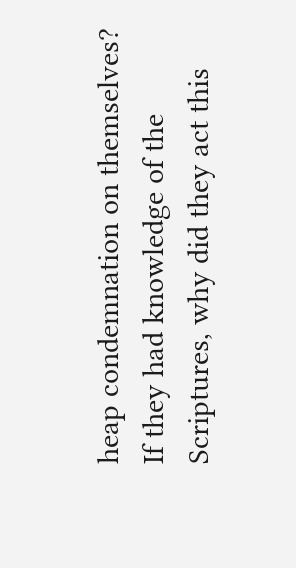heap condemnation on themselves? If they had knowledge of the Scriptures, why did they act this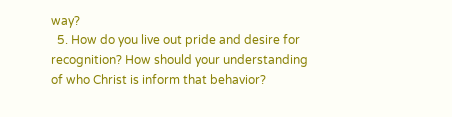way?
  5. How do you live out pride and desire for recognition? How should your understanding of who Christ is inform that behavior?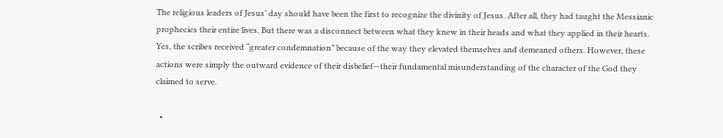The religious leaders of Jesus’ day should have been the first to recognize the divinity of Jesus. After all, they had taught the Messianic prophecies their entire lives. But there was a disconnect between what they knew in their heads and what they applied in their hearts. Yes, the scribes received “greater condemnation” because of the way they elevated themselves and demeaned others. However, these actions were simply the outward evidence of their disbelief—their fundamental misunderstanding of the character of the God they claimed to serve.

  •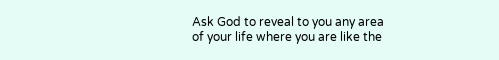Ask God to reveal to you any area of your life where you are like the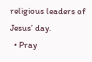religious leaders of Jesus’ day.
  • Pray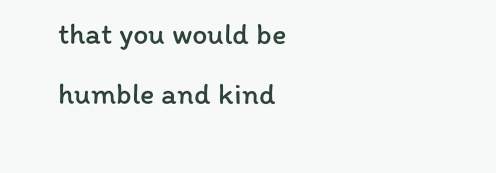that you would be humble and kind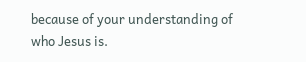because of your understanding of who Jesus is.